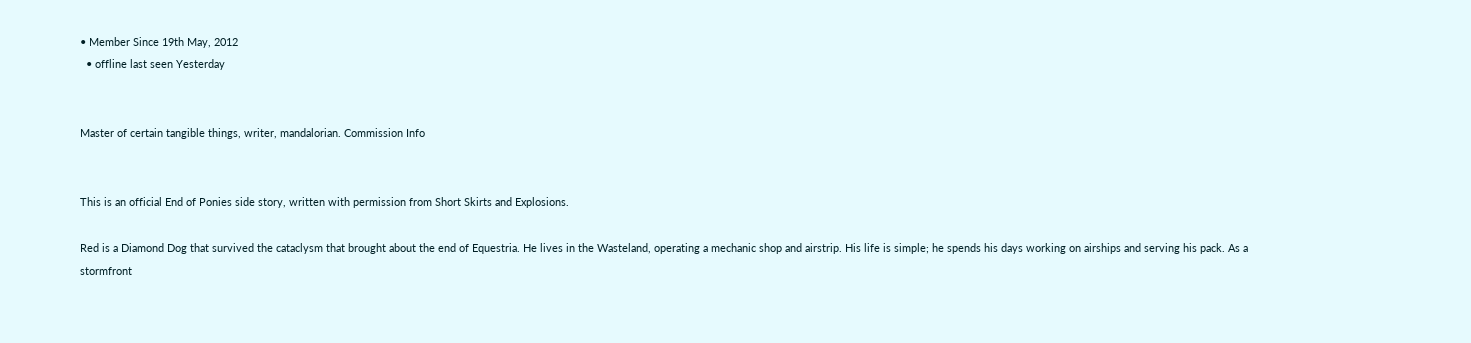• Member Since 19th May, 2012
  • offline last seen Yesterday


Master of certain tangible things, writer, mandalorian. Commission Info


This is an official End of Ponies side story, written with permission from Short Skirts and Explosions.

Red is a Diamond Dog that survived the cataclysm that brought about the end of Equestria. He lives in the Wasteland, operating a mechanic shop and airstrip. His life is simple; he spends his days working on airships and serving his pack. As a stormfront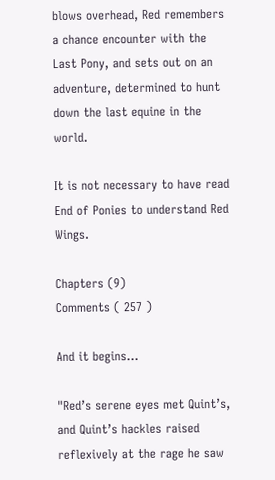blows overhead, Red remembers a chance encounter with the Last Pony, and sets out on an adventure, determined to hunt down the last equine in the world.

It is not necessary to have read End of Ponies to understand Red Wings.

Chapters (9)
Comments ( 257 )

And it begins...

"Red’s serene eyes met Quint’s, and Quint’s hackles raised reflexively at the rage he saw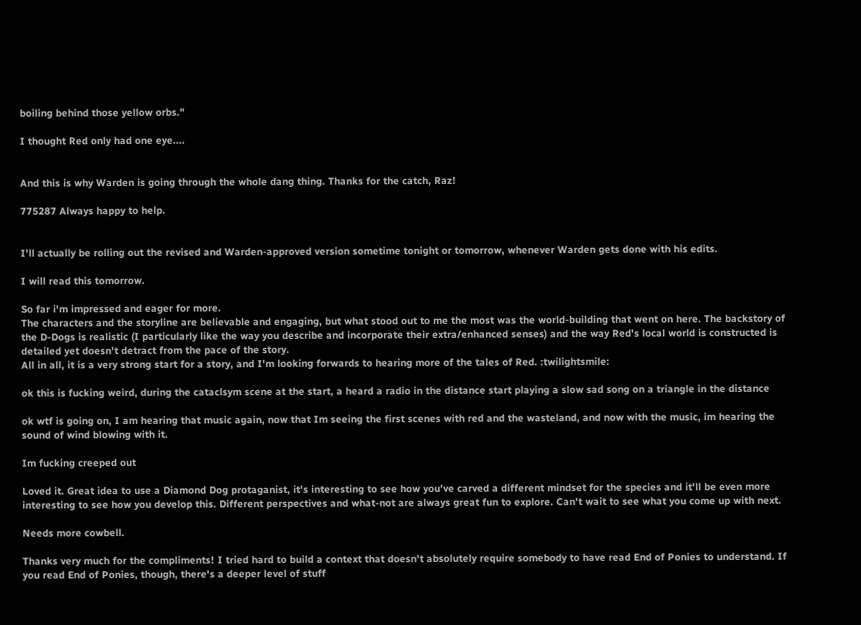boiling behind those yellow orbs."

I thought Red only had one eye....


And this is why Warden is going through the whole dang thing. Thanks for the catch, Raz!

775287 Always happy to help.


I'll actually be rolling out the revised and Warden-approved version sometime tonight or tomorrow, whenever Warden gets done with his edits.

I will read this tomorrow.

So far i'm impressed and eager for more.
The characters and the storyline are believable and engaging, but what stood out to me the most was the world-building that went on here. The backstory of the D-Dogs is realistic (I particularly like the way you describe and incorporate their extra/enhanced senses) and the way Red's local world is constructed is detailed yet doesn't detract from the pace of the story.
All in all, it is a very strong start for a story, and I'm looking forwards to hearing more of the tales of Red. :twilightsmile:

ok this is fucking weird, during the cataclsym scene at the start, a heard a radio in the distance start playing a slow sad song on a triangle in the distance

ok wtf is going on, I am hearing that music again, now that Im seeing the first scenes with red and the wasteland, and now with the music, im hearing the sound of wind blowing with it.

Im fucking creeped out

Loved it. Great idea to use a Diamond Dog protaganist, it's interesting to see how you've carved a different mindset for the species and it'll be even more interesting to see how you develop this. Different perspectives and what-not are always great fun to explore. Can't wait to see what you come up with next.

Needs more cowbell.

Thanks very much for the compliments! I tried hard to build a context that doesn't absolutely require somebody to have read End of Ponies to understand. If you read End of Ponies, though, there's a deeper level of stuff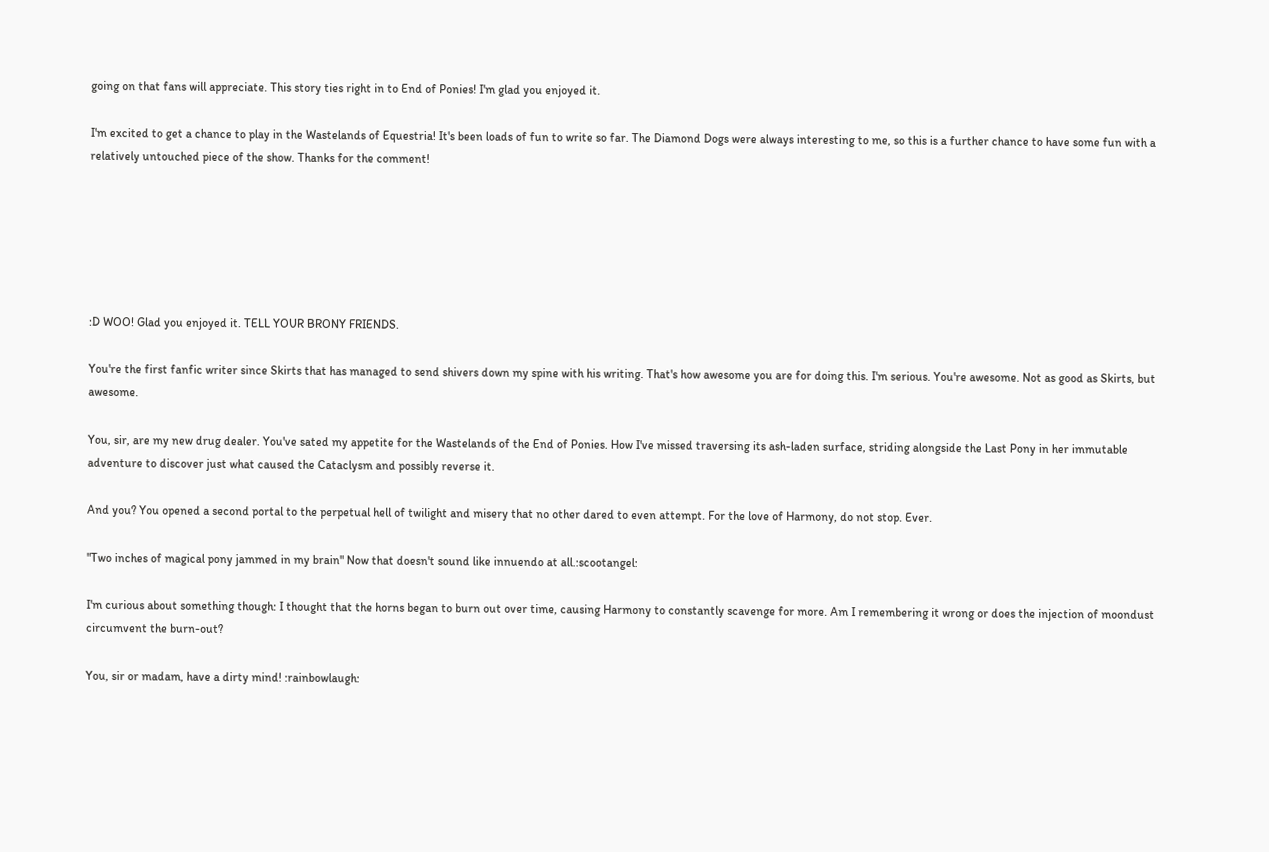going on that fans will appreciate. This story ties right in to End of Ponies! I'm glad you enjoyed it.

I'm excited to get a chance to play in the Wastelands of Equestria! It's been loads of fun to write so far. The Diamond Dogs were always interesting to me, so this is a further chance to have some fun with a relatively untouched piece of the show. Thanks for the comment!






:D WOO! Glad you enjoyed it. TELL YOUR BRONY FRIENDS.

You're the first fanfic writer since Skirts that has managed to send shivers down my spine with his writing. That's how awesome you are for doing this. I'm serious. You're awesome. Not as good as Skirts, but awesome.

You, sir, are my new drug dealer. You've sated my appetite for the Wastelands of the End of Ponies. How I've missed traversing its ash-laden surface, striding alongside the Last Pony in her immutable adventure to discover just what caused the Cataclysm and possibly reverse it.

And you? You opened a second portal to the perpetual hell of twilight and misery that no other dared to even attempt. For the love of Harmony, do not stop. Ever.

"Two inches of magical pony jammed in my brain" Now that doesn't sound like innuendo at all.:scootangel:

I'm curious about something though: I thought that the horns began to burn out over time, causing Harmony to constantly scavenge for more. Am I remembering it wrong or does the injection of moondust circumvent the burn-out?

You, sir or madam, have a dirty mind! :rainbowlaugh: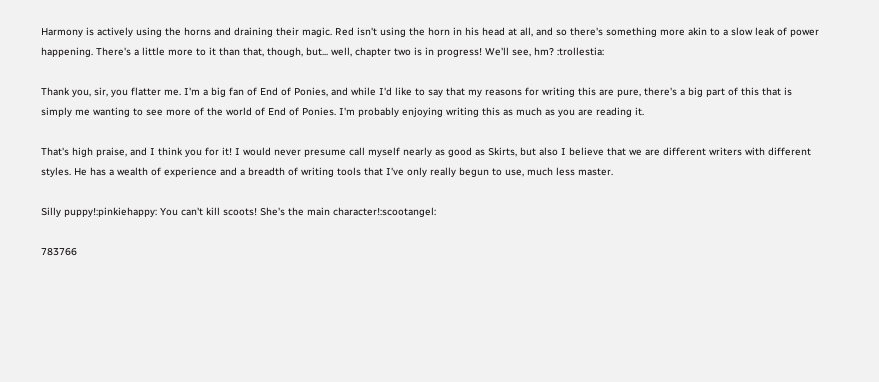Harmony is actively using the horns and draining their magic. Red isn't using the horn in his head at all, and so there's something more akin to a slow leak of power happening. There's a little more to it than that, though, but... well, chapter two is in progress! We'll see, hm? :trollestia:

Thank you, sir, you flatter me. I'm a big fan of End of Ponies, and while I'd like to say that my reasons for writing this are pure, there's a big part of this that is simply me wanting to see more of the world of End of Ponies. I'm probably enjoying writing this as much as you are reading it.

That's high praise, and I think you for it! I would never presume call myself nearly as good as Skirts, but also I believe that we are different writers with different styles. He has a wealth of experience and a breadth of writing tools that I've only really begun to use, much less master.

Silly puppy!:pinkiehappy: You can't kill scoots! She's the main character!:scootangel:

783766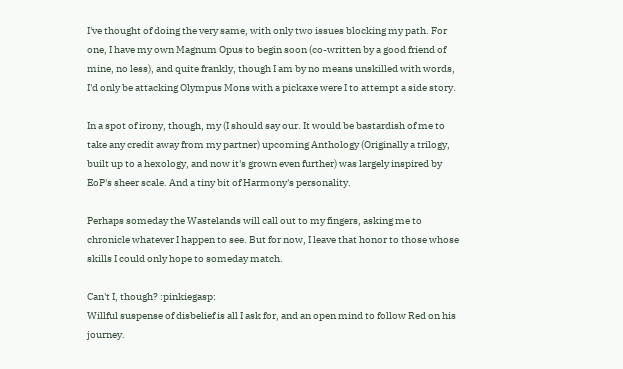I've thought of doing the very same, with only two issues blocking my path. For one, I have my own Magnum Opus to begin soon (co-written by a good friend of mine, no less), and quite frankly, though I am by no means unskilled with words, I'd only be attacking Olympus Mons with a pickaxe were I to attempt a side story.

In a spot of irony, though, my (I should say our. It would be bastardish of me to take any credit away from my partner) upcoming Anthology (Originally a trilogy, built up to a hexology, and now it's grown even further) was largely inspired by EoP's sheer scale. And a tiny bit of Harmony's personality.

Perhaps someday the Wastelands will call out to my fingers, asking me to chronicle whatever I happen to see. But for now, I leave that honor to those whose skills I could only hope to someday match.

Can't I, though? :pinkiegasp:
Willful suspense of disbelief is all I ask for, and an open mind to follow Red on his journey.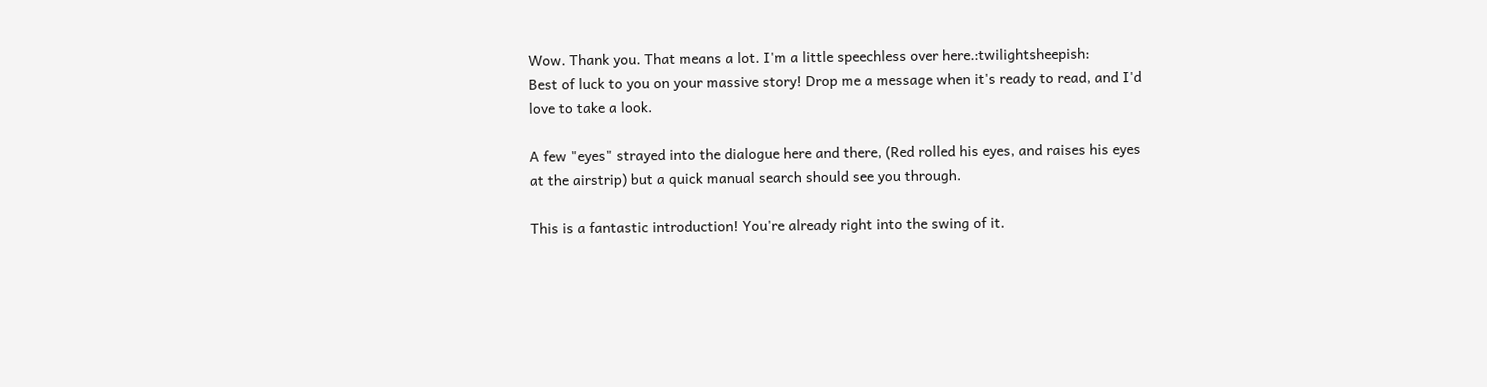Wow. Thank you. That means a lot. I'm a little speechless over here.:twilightsheepish:
Best of luck to you on your massive story! Drop me a message when it's ready to read, and I'd love to take a look.

A few "eyes" strayed into the dialogue here and there, (Red rolled his eyes, and raises his eyes at the airstrip) but a quick manual search should see you through.

This is a fantastic introduction! You're already right into the swing of it.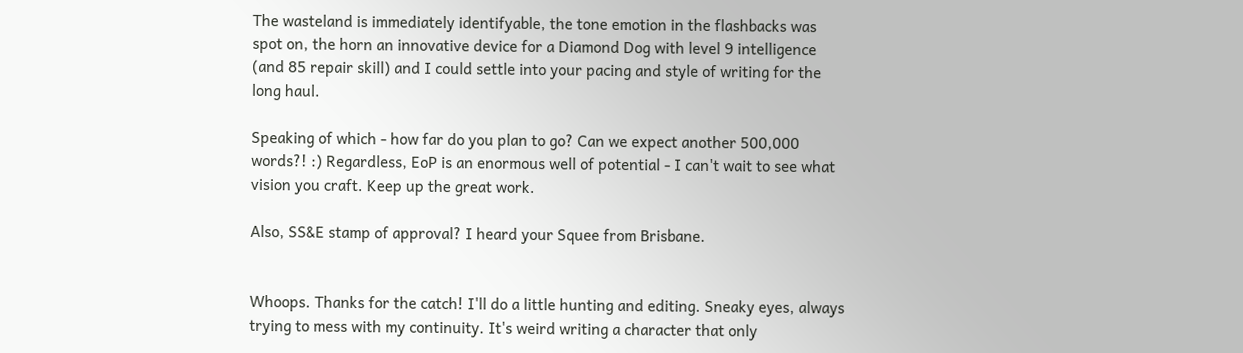The wasteland is immediately identifyable, the tone emotion in the flashbacks was spot on, the horn an innovative device for a Diamond Dog with level 9 intelligence (and 85 repair skill) and I could settle into your pacing and style of writing for the long haul.

Speaking of which - how far do you plan to go? Can we expect another 500,000 words?! :) Regardless, EoP is an enormous well of potential - I can't wait to see what vision you craft. Keep up the great work.

Also, SS&E stamp of approval? I heard your Squee from Brisbane.


Whoops. Thanks for the catch! I'll do a little hunting and editing. Sneaky eyes, always trying to mess with my continuity. It's weird writing a character that only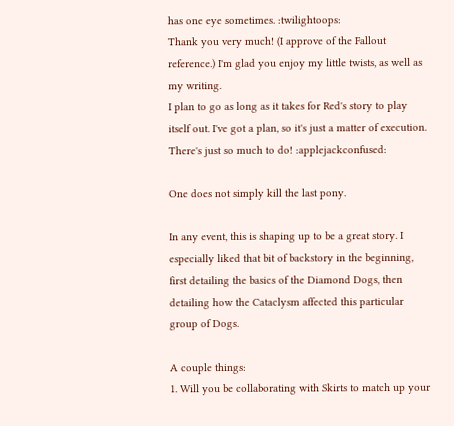has one eye sometimes. :twilightoops:
Thank you very much! (I approve of the Fallout reference.) I'm glad you enjoy my little twists, as well as my writing.
I plan to go as long as it takes for Red's story to play itself out. I've got a plan, so it's just a matter of execution. There's just so much to do! :applejackconfused:

One does not simply kill the last pony.

In any event, this is shaping up to be a great story. I especially liked that bit of backstory in the beginning, first detailing the basics of the Diamond Dogs, then detailing how the Cataclysm affected this particular group of Dogs.

A couple things:
1. Will you be collaborating with Skirts to match up your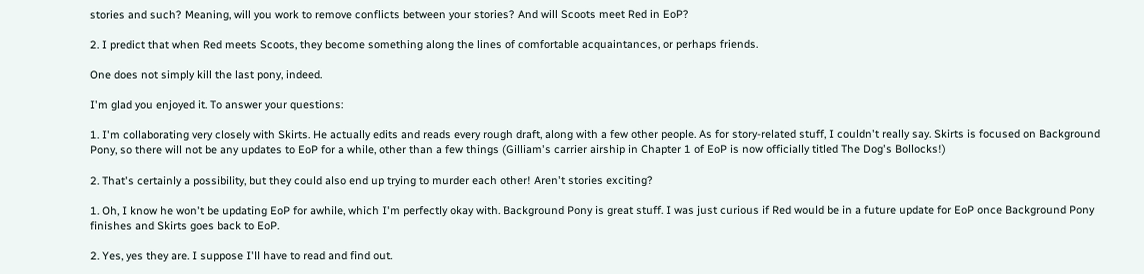stories and such? Meaning, will you work to remove conflicts between your stories? And will Scoots meet Red in EoP?

2. I predict that when Red meets Scoots, they become something along the lines of comfortable acquaintances, or perhaps friends.

One does not simply kill the last pony, indeed.

I'm glad you enjoyed it. To answer your questions:

1. I'm collaborating very closely with Skirts. He actually edits and reads every rough draft, along with a few other people. As for story-related stuff, I couldn't really say. Skirts is focused on Background Pony, so there will not be any updates to EoP for a while, other than a few things (Gilliam's carrier airship in Chapter 1 of EoP is now officially titled The Dog's Bollocks!)

2. That's certainly a possibility, but they could also end up trying to murder each other! Aren't stories exciting?

1. Oh, I know he won't be updating EoP for awhile, which I'm perfectly okay with. Background Pony is great stuff. I was just curious if Red would be in a future update for EoP once Background Pony finishes and Skirts goes back to EoP.

2. Yes, yes they are. I suppose I'll have to read and find out.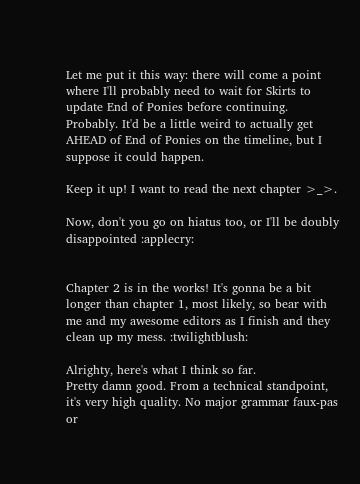Let me put it this way: there will come a point where I'll probably need to wait for Skirts to update End of Ponies before continuing. Probably. It'd be a little weird to actually get AHEAD of End of Ponies on the timeline, but I suppose it could happen.

Keep it up! I want to read the next chapter >_>.

Now, don't you go on hiatus too, or I'll be doubly disappointed :applecry:


Chapter 2 is in the works! It's gonna be a bit longer than chapter 1, most likely, so bear with me and my awesome editors as I finish and they clean up my mess. :twilightblush:

Alrighty, here's what I think so far.
Pretty damn good. From a technical standpoint, it's very high quality. No major grammar faux-pas or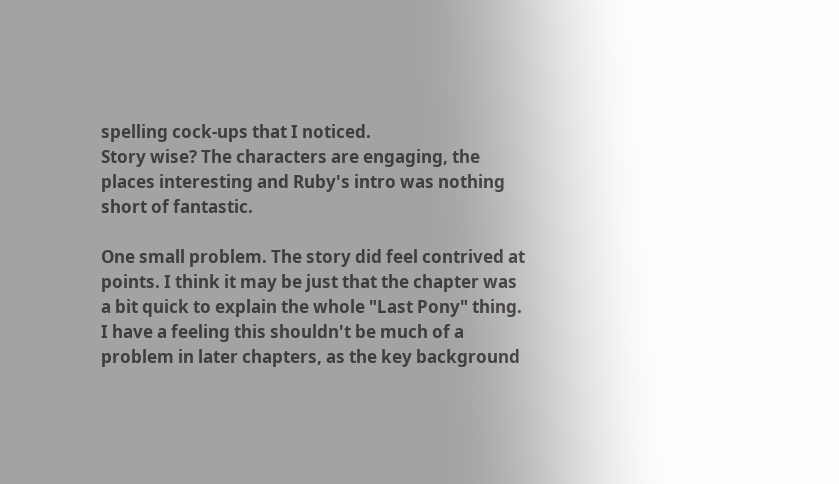spelling cock-ups that I noticed.
Story wise? The characters are engaging, the places interesting and Ruby's intro was nothing short of fantastic.

One small problem. The story did feel contrived at points. I think it may be just that the chapter was a bit quick to explain the whole "Last Pony" thing. I have a feeling this shouldn't be much of a problem in later chapters, as the key background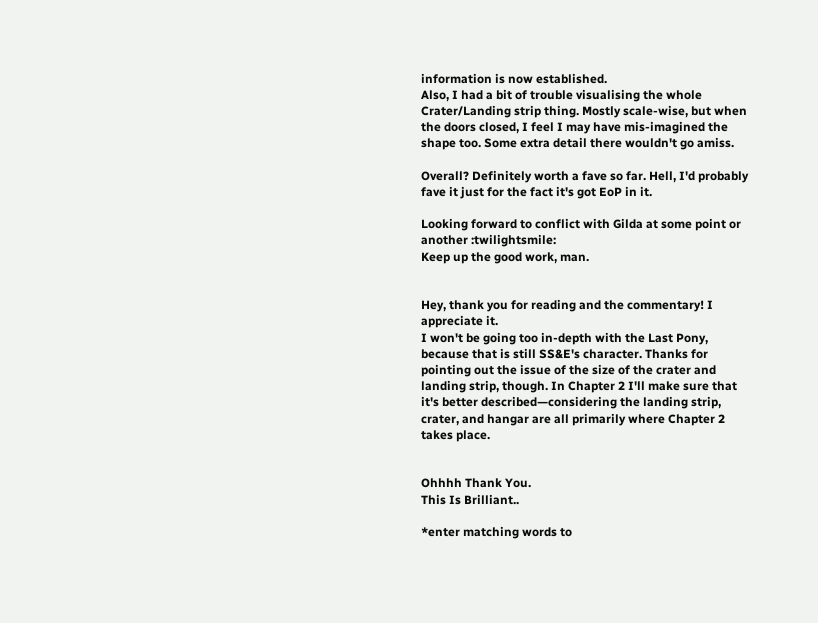information is now established.
Also, I had a bit of trouble visualising the whole Crater/Landing strip thing. Mostly scale-wise, but when the doors closed, I feel I may have mis-imagined the shape too. Some extra detail there wouldn't go amiss.

Overall? Definitely worth a fave so far. Hell, I'd probably fave it just for the fact it's got EoP in it.

Looking forward to conflict with Gilda at some point or another :twilightsmile:
Keep up the good work, man.


Hey, thank you for reading and the commentary! I appreciate it.
I won't be going too in-depth with the Last Pony, because that is still SS&E's character. Thanks for pointing out the issue of the size of the crater and landing strip, though. In Chapter 2 I'll make sure that it's better described—considering the landing strip, crater, and hangar are all primarily where Chapter 2 takes place.


Ohhhh Thank You.
This Is Brilliant..

*enter matching words to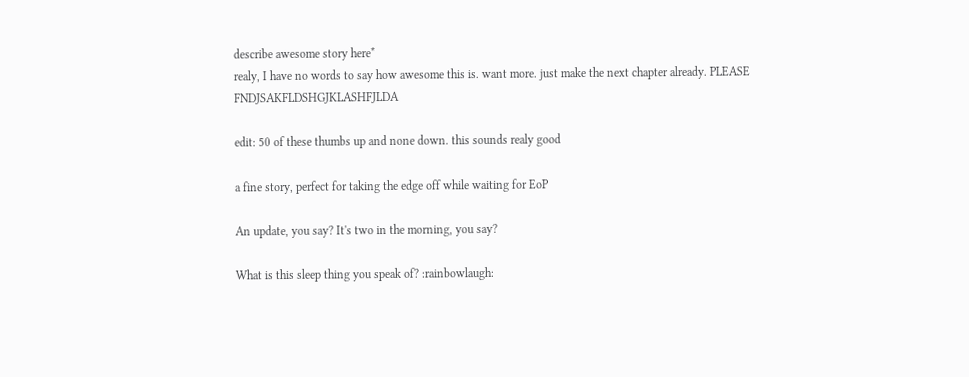describe awesome story here*
realy, I have no words to say how awesome this is. want more. just make the next chapter already. PLEASE FNDJSAKFLDSHGJKLASHFJLDA

edit: 50 of these thumbs up and none down. this sounds realy good

a fine story, perfect for taking the edge off while waiting for EoP

An update, you say? It's two in the morning, you say?

What is this sleep thing you speak of? :rainbowlaugh: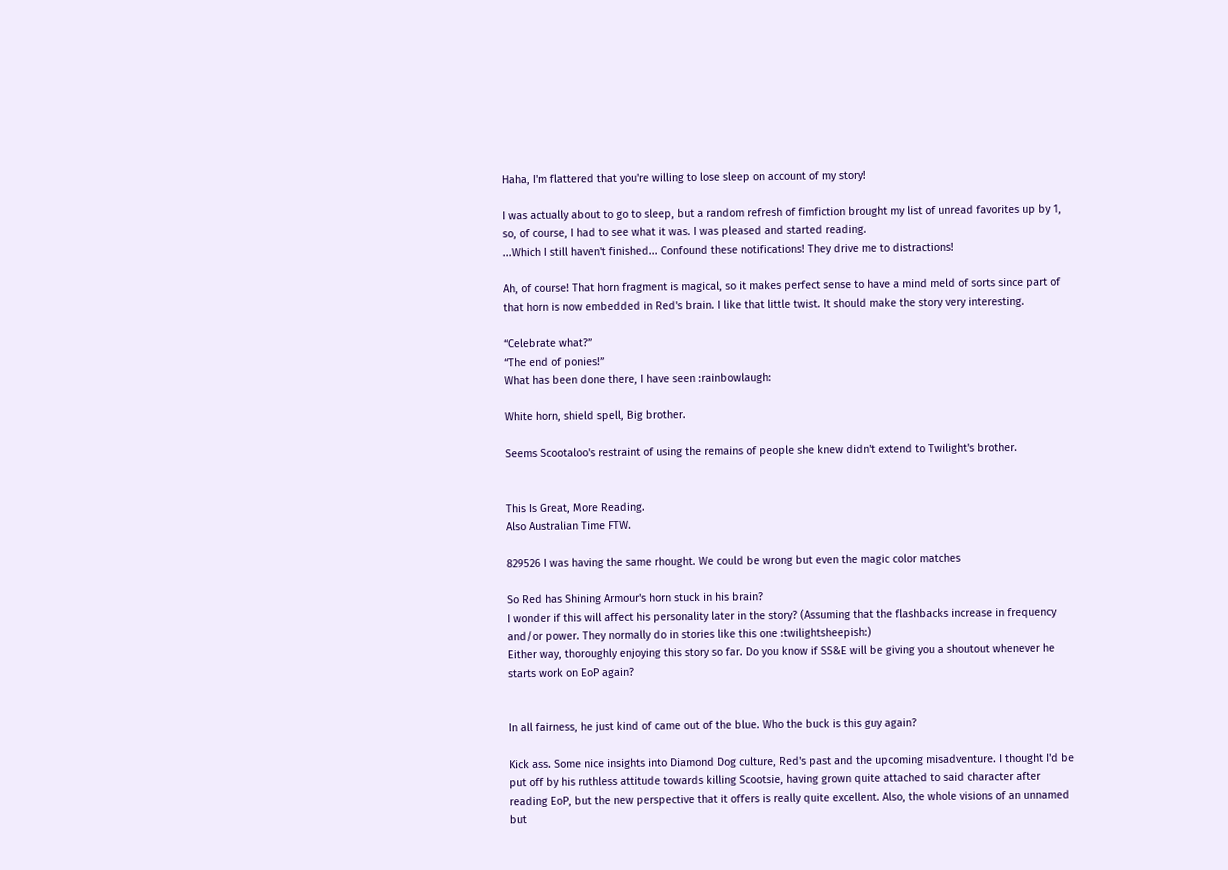Haha, I'm flattered that you're willing to lose sleep on account of my story!

I was actually about to go to sleep, but a random refresh of fimfiction brought my list of unread favorites up by 1, so, of course, I had to see what it was. I was pleased and started reading.
...Which I still haven't finished... Confound these notifications! They drive me to distractions!

Ah, of course! That horn fragment is magical, so it makes perfect sense to have a mind meld of sorts since part of that horn is now embedded in Red's brain. I like that little twist. It should make the story very interesting.

“Celebrate what?”
“The end of ponies!”
What has been done there, I have seen :rainbowlaugh:

White horn, shield spell, Big brother.

Seems Scootaloo's restraint of using the remains of people she knew didn't extend to Twilight's brother.


This Is Great, More Reading.
Also Australian Time FTW.

829526 I was having the same rhought. We could be wrong but even the magic color matches

So Red has Shining Armour's horn stuck in his brain?
I wonder if this will affect his personality later in the story? (Assuming that the flashbacks increase in frequency and/or power. They normally do in stories like this one :twilightsheepish:)
Either way, thoroughly enjoying this story so far. Do you know if SS&E will be giving you a shoutout whenever he starts work on EoP again?


In all fairness, he just kind of came out of the blue. Who the buck is this guy again?

Kick ass. Some nice insights into Diamond Dog culture, Red's past and the upcoming misadventure. I thought I'd be put off by his ruthless attitude towards killing Scootsie, having grown quite attached to said character after reading EoP, but the new perspective that it offers is really quite excellent. Also, the whole visions of an unnamed but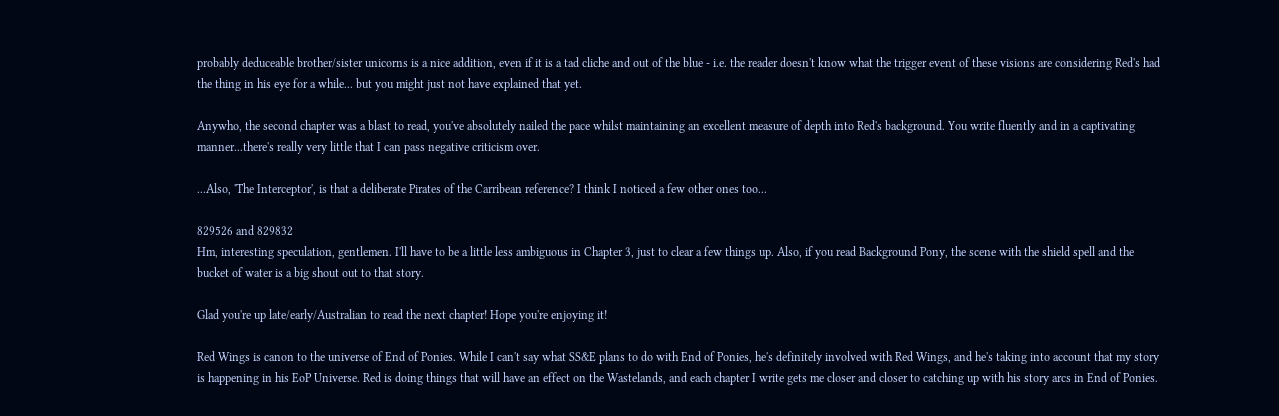probably deduceable brother/sister unicorns is a nice addition, even if it is a tad cliche and out of the blue - i.e. the reader doesn't know what the trigger event of these visions are considering Red's had the thing in his eye for a while... but you might just not have explained that yet.

Anywho, the second chapter was a blast to read, you've absolutely nailed the pace whilst maintaining an excellent measure of depth into Red's background. You write fluently and in a captivating manner...there's really very little that I can pass negative criticism over.

...Also, 'The Interceptor', is that a deliberate Pirates of the Carribean reference? I think I noticed a few other ones too...

829526 and 829832
Hm, interesting speculation, gentlemen. I'll have to be a little less ambiguous in Chapter 3, just to clear a few things up. Also, if you read Background Pony, the scene with the shield spell and the bucket of water is a big shout out to that story.

Glad you're up late/early/Australian to read the next chapter! Hope you're enjoying it!

Red Wings is canon to the universe of End of Ponies. While I can't say what SS&E plans to do with End of Ponies, he's definitely involved with Red Wings, and he's taking into account that my story is happening in his EoP Universe. Red is doing things that will have an effect on the Wastelands, and each chapter I write gets me closer and closer to catching up with his story arcs in End of Ponies.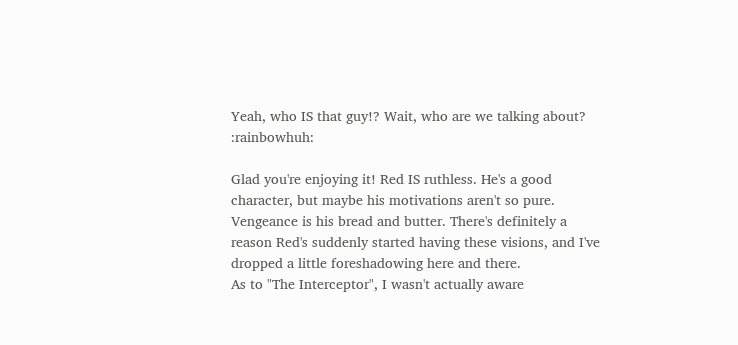Yeah, who IS that guy!? Wait, who are we talking about? :rainbowhuh:

Glad you're enjoying it! Red IS ruthless. He's a good character, but maybe his motivations aren't so pure. Vengeance is his bread and butter. There's definitely a reason Red's suddenly started having these visions, and I've dropped a little foreshadowing here and there.
As to "The Interceptor", I wasn't actually aware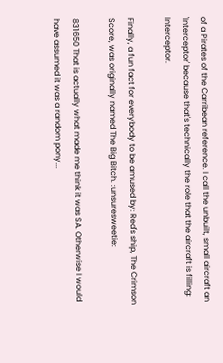of a Pirates of the Carribean reference. I call the unbuilt, small aircraft an 'Interceptor' because that's technically the role that the aircraft is filling: Interceptor.

Finally, a fun fact for everybody to be amused by: Red's ship, The Crimson Score, was originally named The Big Bitch. :unsuresweetie:

831650 That is actually what made me think it was SA. Otherwise I would have assumed it was a random pony...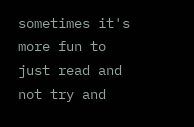sometimes it's more fun to just read and not try and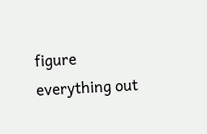figure everything out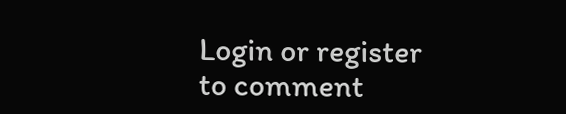Login or register to comment